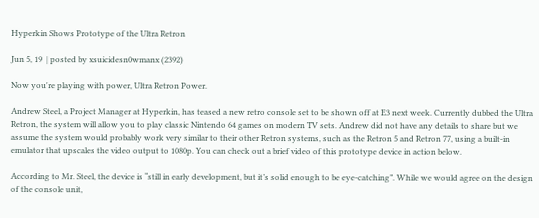Hyperkin Shows Prototype of the Ultra Retron

Jun 5, 19  | posted by xsuicidesn0wmanx (2392)

Now you're playing with power, Ultra Retron Power.

Andrew Steel, a Project Manager at Hyperkin, has teased a new retro console set to be shown off at E3 next week. Currently dubbed the Ultra Retron, the system will allow you to play classic Nintendo 64 games on modern TV sets. Andrew did not have any details to share but we assume the system would probably work very similar to their other Retron systems, such as the Retron 5 and Retron 77, using a built-in emulator that upscales the video output to 1080p. You can check out a brief video of this prototype device in action below.

According to Mr. Steel, the device is “still in early development, but it’s solid enough to be eye-catching”. While we would agree on the design of the console unit,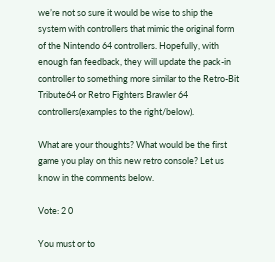we’re not so sure it would be wise to ship the system with controllers that mimic the original form of the Nintendo 64 controllers. Hopefully, with enough fan feedback, they will update the pack-in controller to something more similar to the Retro-Bit Tribute64 or Retro Fighters Brawler 64 controllers(examples to the right/below).

What are your thoughts? What would be the first game you play on this new retro console? Let us know in the comments below.

Vote: 2 0

You must or to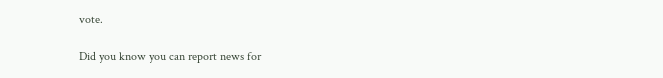vote.

Did you know you can report news for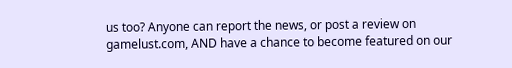us too? Anyone can report the news, or post a review on gamelust.com, AND have a chance to become featured on our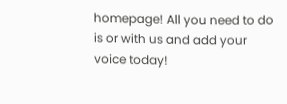homepage! All you need to do is or with us and add your voice today!